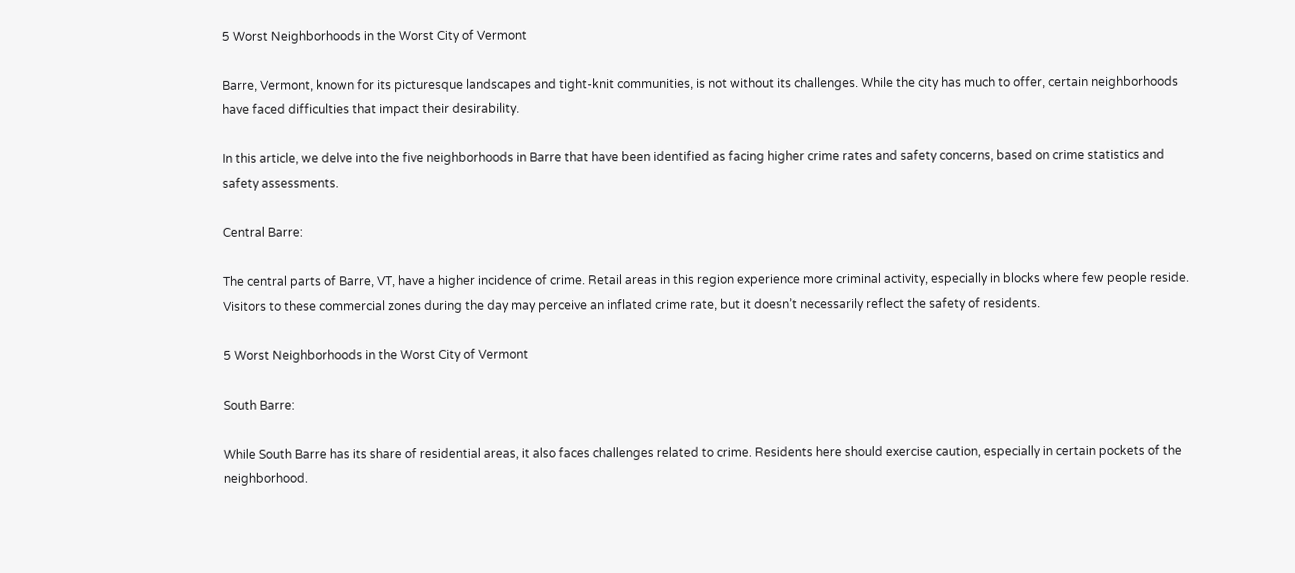5 Worst Neighborhoods in the Worst City of Vermont

Barre, Vermont, known for its picturesque landscapes and tight-knit communities, is not without its challenges. While the city has much to offer, certain neighborhoods have faced difficulties that impact their desirability.

In this article, we delve into the five neighborhoods in Barre that have been identified as facing higher crime rates and safety concerns, based on crime statistics and safety assessments.

Central Barre:

The central parts of Barre, VT, have a higher incidence of crime. Retail areas in this region experience more criminal activity, especially in blocks where few people reside. Visitors to these commercial zones during the day may perceive an inflated crime rate, but it doesn’t necessarily reflect the safety of residents.

5 Worst Neighborhoods in the Worst City of Vermont

South Barre:

While South Barre has its share of residential areas, it also faces challenges related to crime. Residents here should exercise caution, especially in certain pockets of the neighborhood.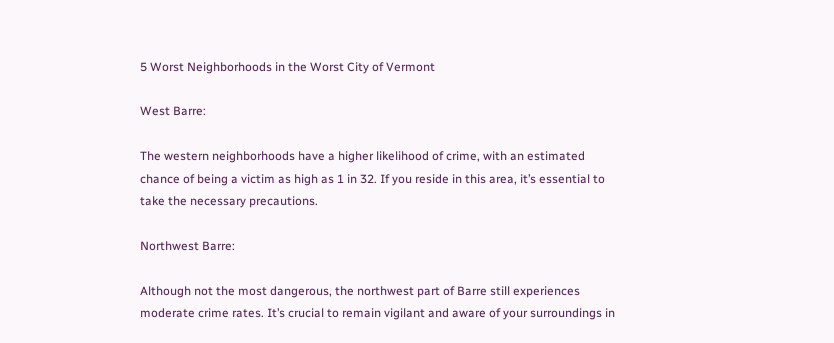5 Worst Neighborhoods in the Worst City of Vermont

West Barre:

The western neighborhoods have a higher likelihood of crime, with an estimated chance of being a victim as high as 1 in 32. If you reside in this area, it’s essential to take the necessary precautions.

Northwest Barre:

Although not the most dangerous, the northwest part of Barre still experiences moderate crime rates. It’s crucial to remain vigilant and aware of your surroundings in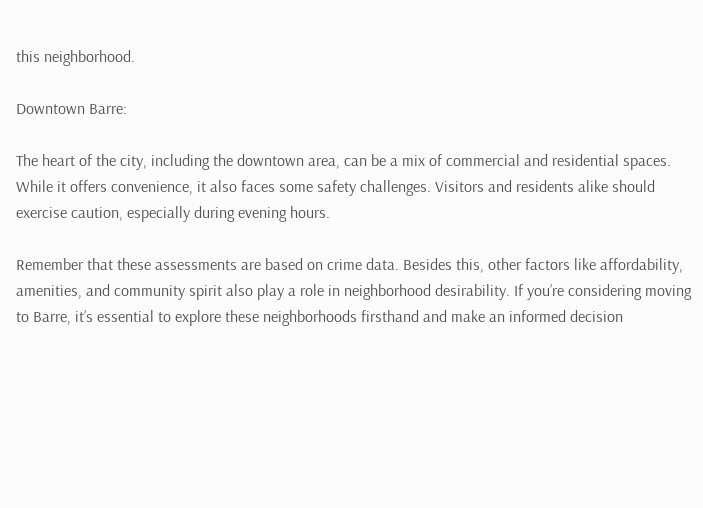this neighborhood.

Downtown Barre:

The heart of the city, including the downtown area, can be a mix of commercial and residential spaces. While it offers convenience, it also faces some safety challenges. Visitors and residents alike should exercise caution, especially during evening hours.

Remember that these assessments are based on crime data. Besides this, other factors like affordability, amenities, and community spirit also play a role in neighborhood desirability. If you’re considering moving to Barre, it’s essential to explore these neighborhoods firsthand and make an informed decision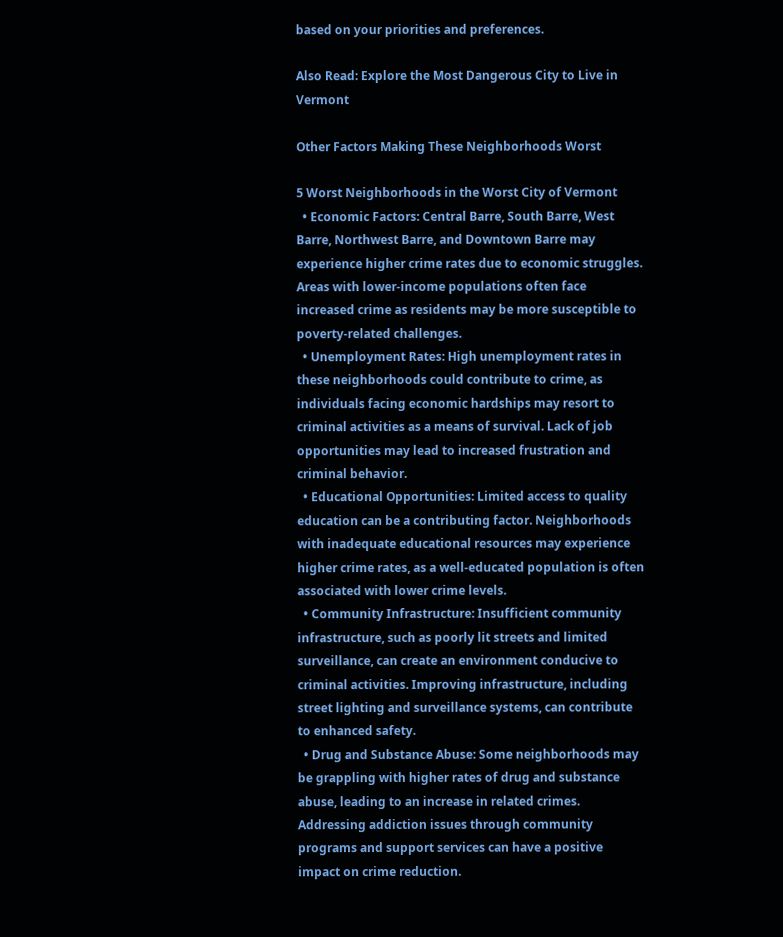based on your priorities and preferences.

Also Read: Explore the Most Dangerous City to Live in Vermont

Other Factors Making These Neighborhoods Worst

5 Worst Neighborhoods in the Worst City of Vermont
  • Economic Factors: Central Barre, South Barre, West Barre, Northwest Barre, and Downtown Barre may experience higher crime rates due to economic struggles. Areas with lower-income populations often face increased crime as residents may be more susceptible to poverty-related challenges.
  • Unemployment Rates: High unemployment rates in these neighborhoods could contribute to crime, as individuals facing economic hardships may resort to criminal activities as a means of survival. Lack of job opportunities may lead to increased frustration and criminal behavior.
  • Educational Opportunities: Limited access to quality education can be a contributing factor. Neighborhoods with inadequate educational resources may experience higher crime rates, as a well-educated population is often associated with lower crime levels.
  • Community Infrastructure: Insufficient community infrastructure, such as poorly lit streets and limited surveillance, can create an environment conducive to criminal activities. Improving infrastructure, including street lighting and surveillance systems, can contribute to enhanced safety.
  • Drug and Substance Abuse: Some neighborhoods may be grappling with higher rates of drug and substance abuse, leading to an increase in related crimes. Addressing addiction issues through community programs and support services can have a positive impact on crime reduction.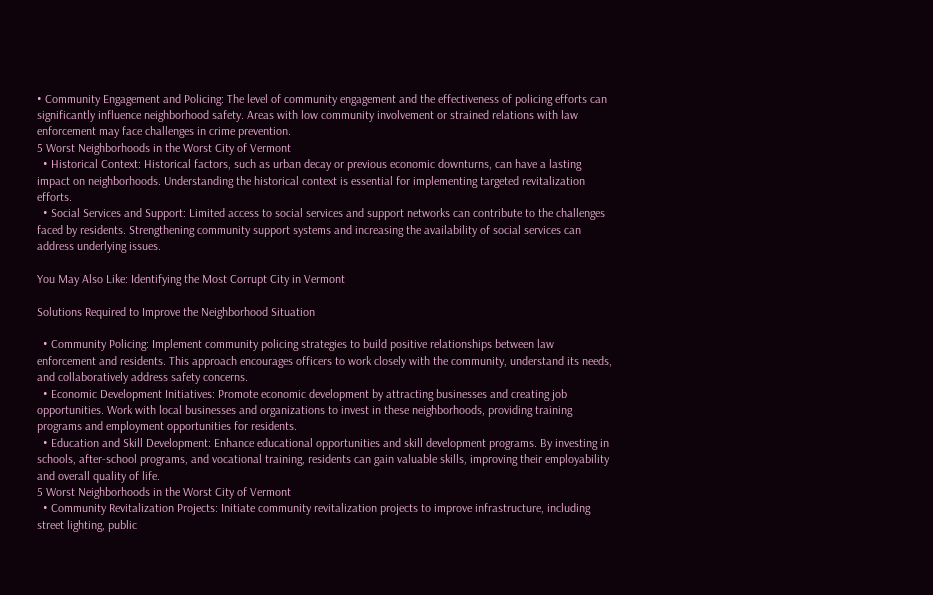• Community Engagement and Policing: The level of community engagement and the effectiveness of policing efforts can significantly influence neighborhood safety. Areas with low community involvement or strained relations with law enforcement may face challenges in crime prevention.
5 Worst Neighborhoods in the Worst City of Vermont
  • Historical Context: Historical factors, such as urban decay or previous economic downturns, can have a lasting impact on neighborhoods. Understanding the historical context is essential for implementing targeted revitalization efforts.
  • Social Services and Support: Limited access to social services and support networks can contribute to the challenges faced by residents. Strengthening community support systems and increasing the availability of social services can address underlying issues.

You May Also Like: Identifying the Most Corrupt City in Vermont

Solutions Required to Improve the Neighborhood Situation

  • Community Policing: Implement community policing strategies to build positive relationships between law enforcement and residents. This approach encourages officers to work closely with the community, understand its needs, and collaboratively address safety concerns.
  • Economic Development Initiatives: Promote economic development by attracting businesses and creating job opportunities. Work with local businesses and organizations to invest in these neighborhoods, providing training programs and employment opportunities for residents.
  • Education and Skill Development: Enhance educational opportunities and skill development programs. By investing in schools, after-school programs, and vocational training, residents can gain valuable skills, improving their employability and overall quality of life.
5 Worst Neighborhoods in the Worst City of Vermont
  • Community Revitalization Projects: Initiate community revitalization projects to improve infrastructure, including street lighting, public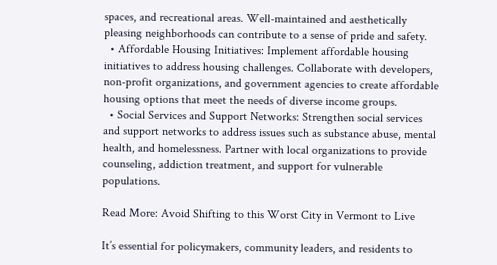spaces, and recreational areas. Well-maintained and aesthetically pleasing neighborhoods can contribute to a sense of pride and safety.
  • Affordable Housing Initiatives: Implement affordable housing initiatives to address housing challenges. Collaborate with developers, non-profit organizations, and government agencies to create affordable housing options that meet the needs of diverse income groups.
  • Social Services and Support Networks: Strengthen social services and support networks to address issues such as substance abuse, mental health, and homelessness. Partner with local organizations to provide counseling, addiction treatment, and support for vulnerable populations.

Read More: Avoid Shifting to this Worst City in Vermont to Live

It’s essential for policymakers, community leaders, and residents to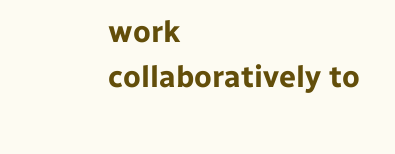work collaboratively to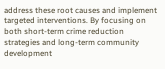address these root causes and implement targeted interventions. By focusing on both short-term crime reduction strategies and long-term community development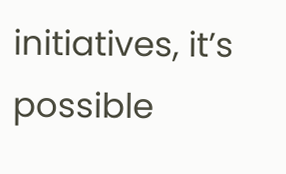initiatives, it’s possible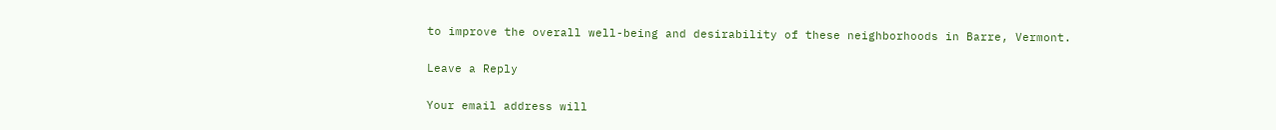to improve the overall well-being and desirability of these neighborhoods in Barre, Vermont.

Leave a Reply

Your email address will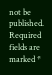not be published. Required fields are marked *